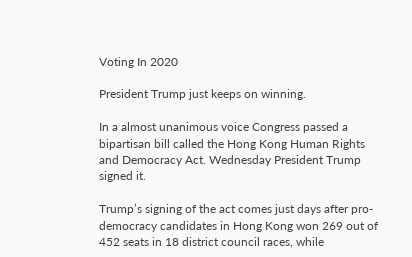Voting In 2020

President Trump just keeps on winning.

In a almost unanimous voice Congress passed a bipartisan bill called the Hong Kong Human Rights and Democracy Act. Wednesday President Trump signed it.

Trump’s signing of the act comes just days after pro-democracy candidates in Hong Kong won 269 out of 452 seats in 18 district council races, while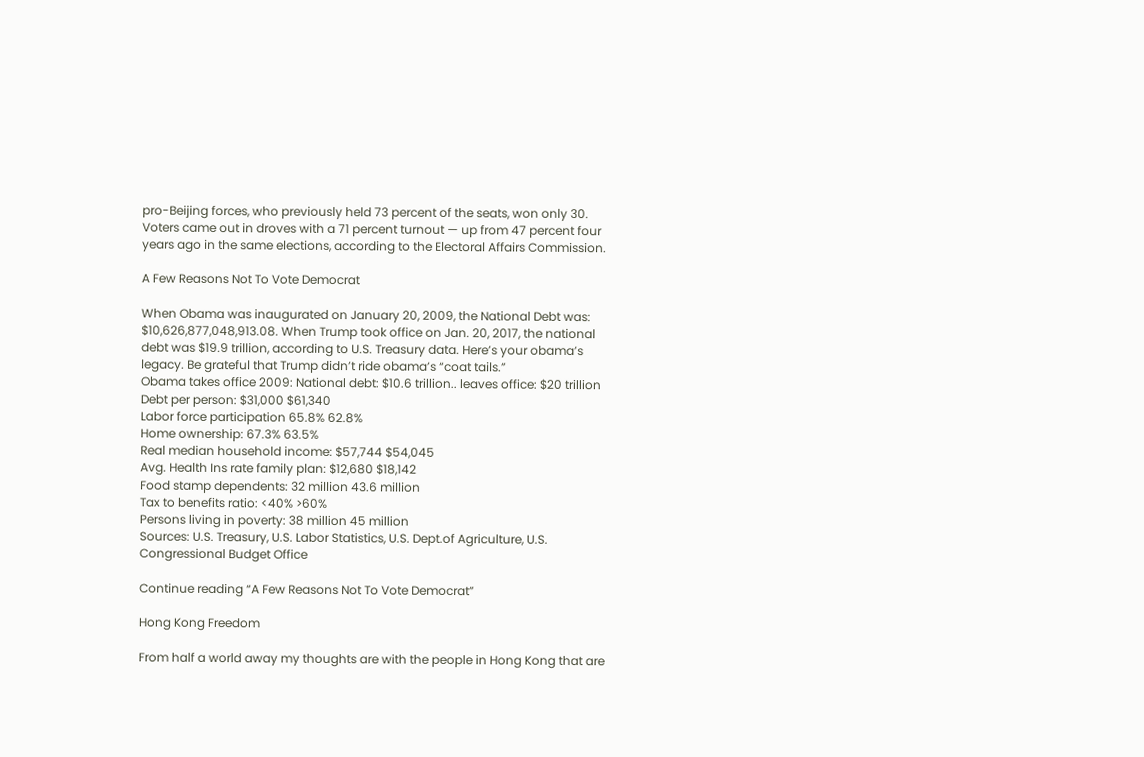pro-Beijing forces, who previously held 73 percent of the seats, won only 30. Voters came out in droves with a 71 percent turnout — up from 47 percent four years ago in the same elections, according to the Electoral Affairs Commission.

A Few Reasons Not To Vote Democrat

When Obama was inaugurated on January 20, 2009, the National Debt was: $10,626,877,048,913.08. When Trump took office on Jan. 20, 2017, the national debt was $19.9 trillion, according to U.S. Treasury data. Here’s your obama’s legacy. Be grateful that Trump didn’t ride obama’s “coat tails.”
Obama takes office 2009: National debt: $10.6 trillion.. leaves office: $20 trillion
Debt per person: $31,000 $61,340
Labor force participation 65.8% 62.8%
Home ownership: 67.3% 63.5%
Real median household income: $57,744 $54,045
Avg. Health Ins rate family plan: $12,680 $18,142
Food stamp dependents: 32 million 43.6 million
Tax to benefits ratio: <40% >60%
Persons living in poverty: 38 million 45 million
Sources: U.S. Treasury, U.S. Labor Statistics, U.S. Dept.of Agriculture, U.S. Congressional Budget Office

Continue reading “A Few Reasons Not To Vote Democrat”

Hong Kong Freedom

From half a world away my thoughts are with the people in Hong Kong that are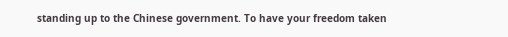standing up to the Chinese government. To have your freedom taken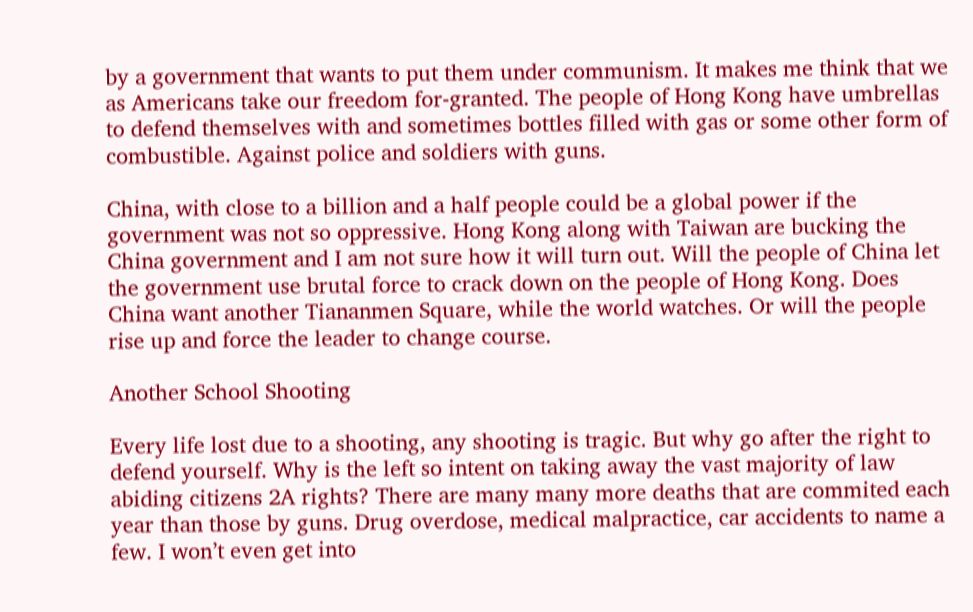by a government that wants to put them under communism. It makes me think that we as Americans take our freedom for-granted. The people of Hong Kong have umbrellas to defend themselves with and sometimes bottles filled with gas or some other form of combustible. Against police and soldiers with guns.

China, with close to a billion and a half people could be a global power if the government was not so oppressive. Hong Kong along with Taiwan are bucking the China government and I am not sure how it will turn out. Will the people of China let the government use brutal force to crack down on the people of Hong Kong. Does China want another Tiananmen Square, while the world watches. Or will the people rise up and force the leader to change course.

Another School Shooting

Every life lost due to a shooting, any shooting is tragic. But why go after the right to defend yourself. Why is the left so intent on taking away the vast majority of law abiding citizens 2A rights? There are many many more deaths that are commited each year than those by guns. Drug overdose, medical malpractice, car accidents to name a few. I won’t even get into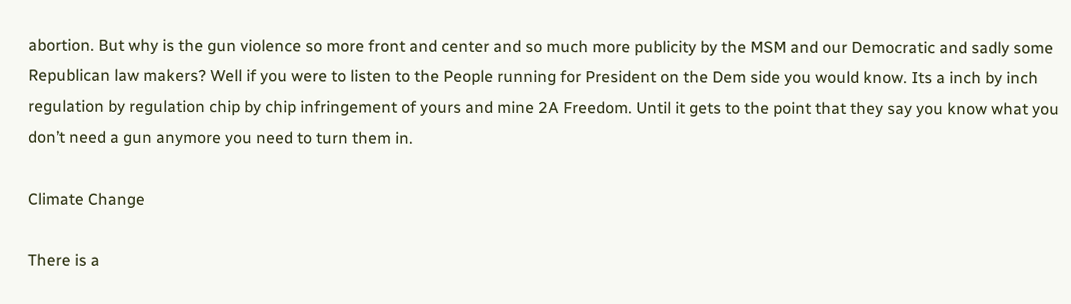abortion. But why is the gun violence so more front and center and so much more publicity by the MSM and our Democratic and sadly some Republican law makers? Well if you were to listen to the People running for President on the Dem side you would know. Its a inch by inch regulation by regulation chip by chip infringement of yours and mine 2A Freedom. Until it gets to the point that they say you know what you don’t need a gun anymore you need to turn them in.

Climate Change

There is a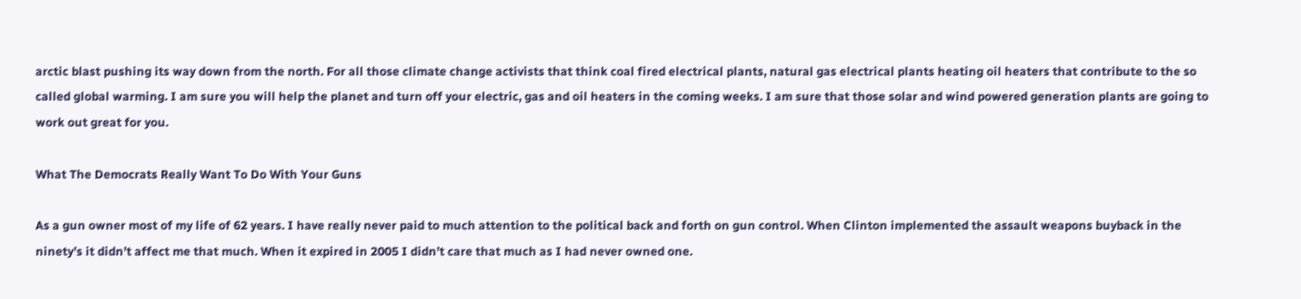arctic blast pushing its way down from the north. For all those climate change activists that think coal fired electrical plants, natural gas electrical plants heating oil heaters that contribute to the so called global warming. I am sure you will help the planet and turn off your electric, gas and oil heaters in the coming weeks. I am sure that those solar and wind powered generation plants are going to work out great for you.

What The Democrats Really Want To Do With Your Guns

As a gun owner most of my life of 62 years. I have really never paid to much attention to the political back and forth on gun control. When Clinton implemented the assault weapons buyback in the ninety’s it didn’t affect me that much. When it expired in 2005 I didn’t care that much as I had never owned one.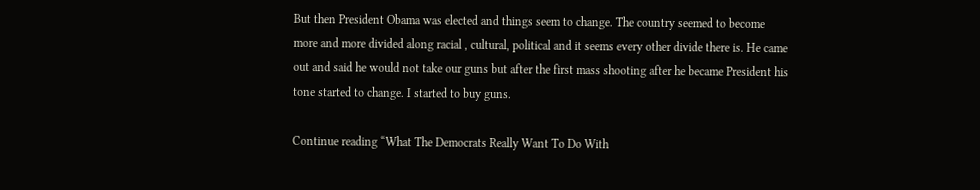But then President Obama was elected and things seem to change. The country seemed to become more and more divided along racial , cultural, political and it seems every other divide there is. He came out and said he would not take our guns but after the first mass shooting after he became President his tone started to change. I started to buy guns.

Continue reading “What The Democrats Really Want To Do With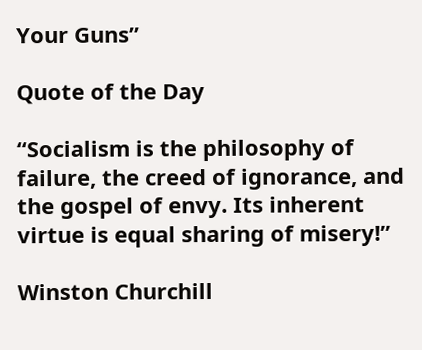Your Guns”

Quote of the Day

“Socialism is the philosophy of failure, the creed of ignorance, and the gospel of envy. Its inherent virtue is equal sharing of misery!”

Winston Churchill